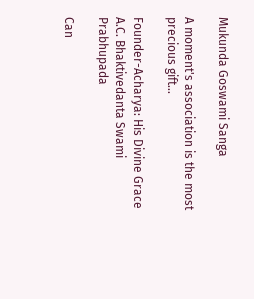Mukunda Goswami Sanga

A moment's association is the most precious gift...

Founder-Acharya: His Divine Grace
A.C. Bhaktivedanta Swami Prabhupada

Can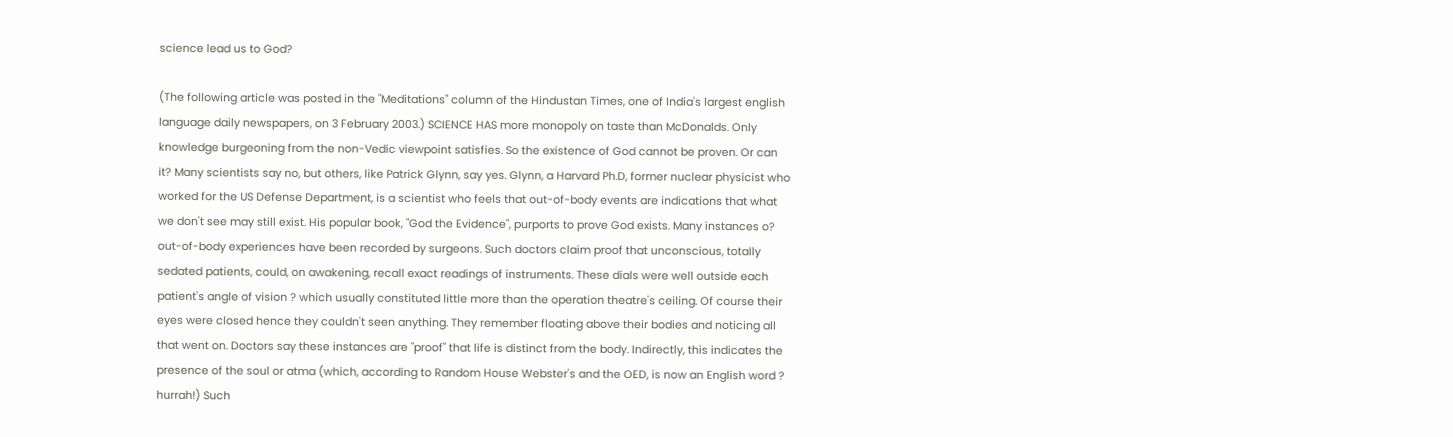science lead us to God?

(The following article was posted in the "Meditations" column of the Hindustan Times, one of India's largest english language daily newspapers, on 3 February 2003.) SCIENCE HAS more monopoly on taste than McDonalds. Only knowledge burgeoning from the non-Vedic viewpoint satisfies. So the existence of God cannot be proven. Or can it? Many scientists say no, but others, like Patrick Glynn, say yes. Glynn, a Harvard Ph.D, former nuclear physicist who worked for the US Defense Department, is a scientist who feels that out-of-body events are indications that what we don't see may still exist. His popular book, "God the Evidence", purports to prove God exists. Many instances o? out-of-body experiences have been recorded by surgeons. Such doctors claim proof that unconscious, totally sedated patients, could, on awakening, recall exact readings of instruments. These dials were well outside each patient's angle of vision ? which usually constituted little more than the operation theatre's ceiling. Of course their eyes were closed hence they couldn't seen anything. They remember floating above their bodies and noticing all that went on. Doctors say these instances are "proof" that life is distinct from the body. Indirectly, this indicates the presence of the soul or atma (which, according to Random House Webster's and the OED, is now an English word ? hurrah!) Such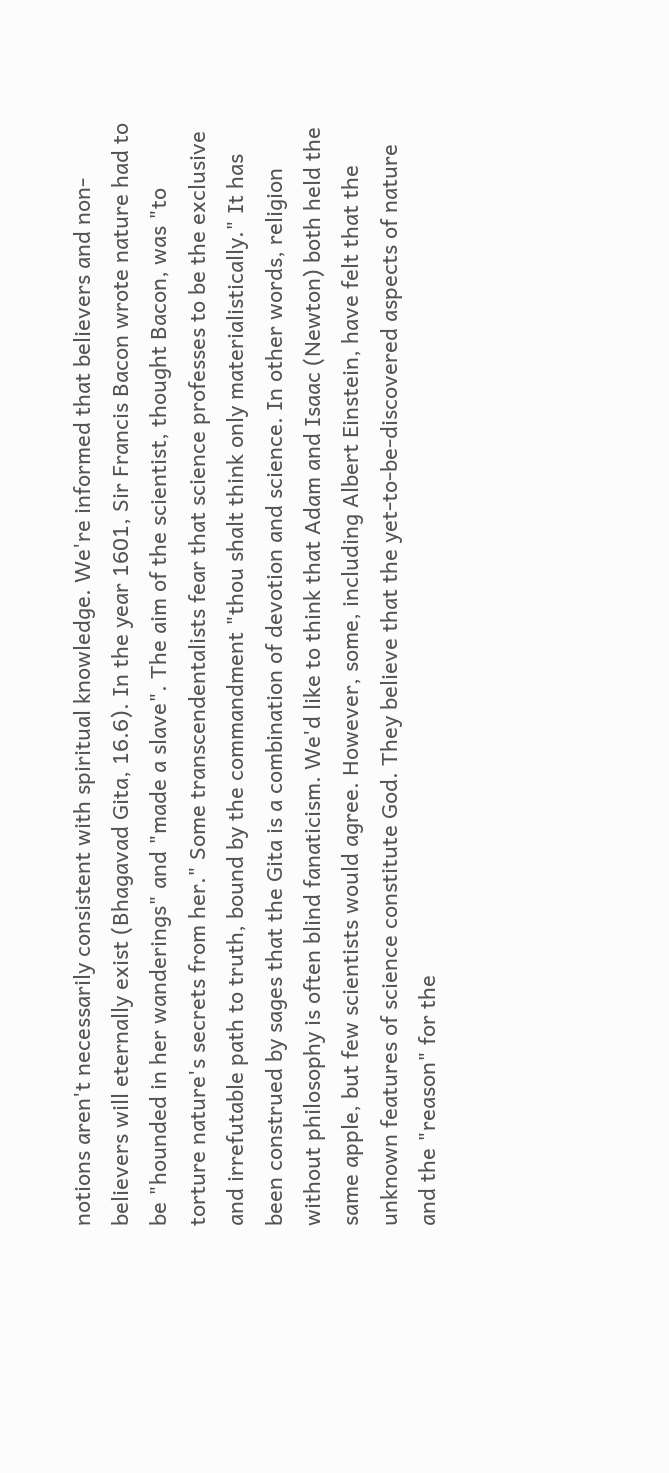notions aren't necessarily consistent with spiritual knowledge. We're informed that believers and non-believers will eternally exist (Bhagavad Gita, 16.6). In the year 1601, Sir Francis Bacon wrote nature had to be "hounded in her wanderings" and "made a slave". The aim of the scientist, thought Bacon, was "to torture nature's secrets from her." Some transcendentalists fear that science professes to be the exclusive and irrefutable path to truth, bound by the commandment "thou shalt think only materialistically." It has been construed by sages that the Gita is a combination of devotion and science. In other words, religion without philosophy is often blind fanaticism. We'd like to think that Adam and Isaac (Newton) both held the same apple, but few scientists would agree. However, some, including Albert Einstein, have felt that the unknown features of science constitute God. They believe that the yet-to-be-discovered aspects of nature and the "reason" for the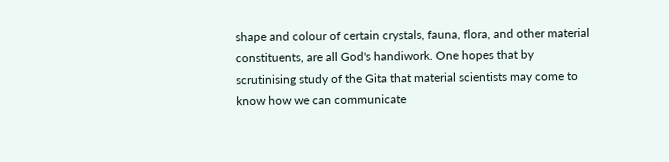shape and colour of certain crystals, fauna, flora, and other material constituents, are all God's handiwork. One hopes that by scrutinising study of the Gita that material scientists may come to know how we can communicate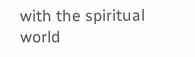with the spiritual world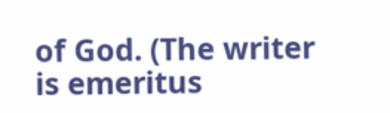of God. (The writer is emeritus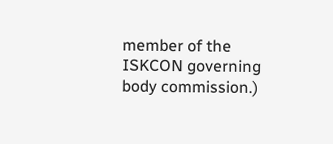member of the ISKCON governing body commission.)